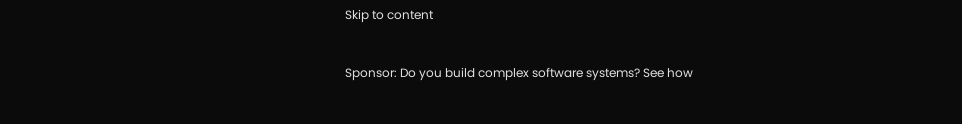Skip to content


Sponsor: Do you build complex software systems? See how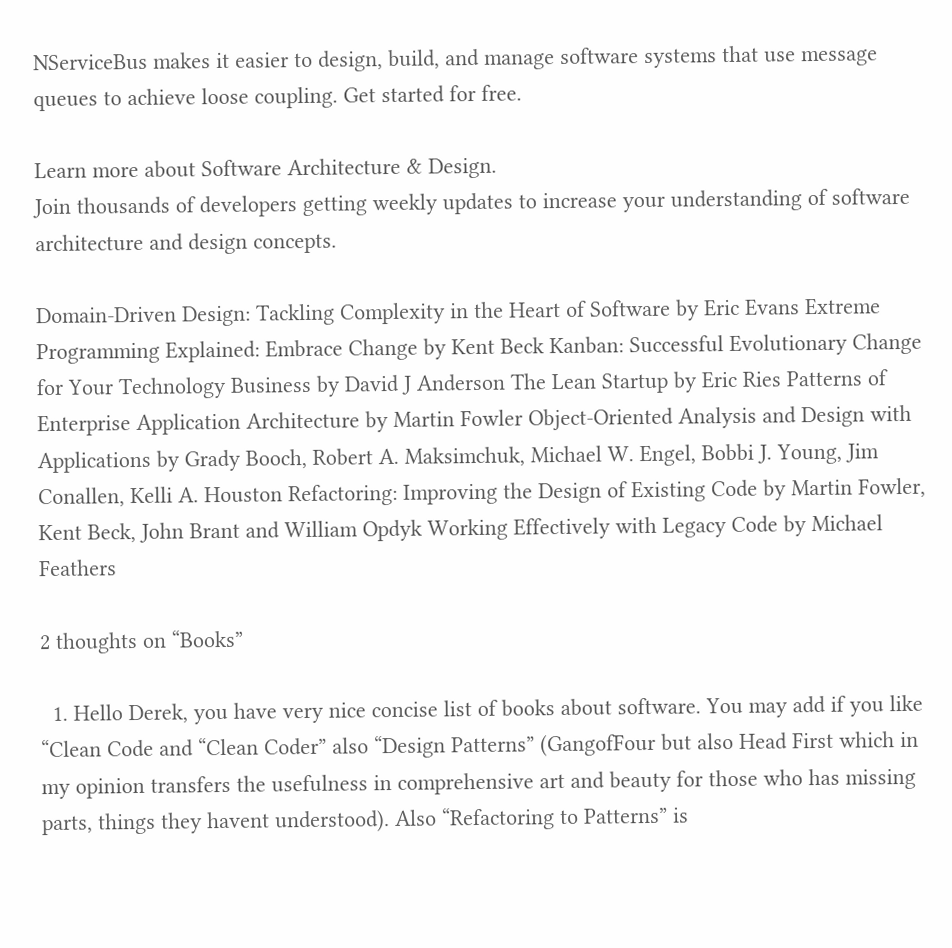NServiceBus makes it easier to design, build, and manage software systems that use message queues to achieve loose coupling. Get started for free.

Learn more about Software Architecture & Design.
Join thousands of developers getting weekly updates to increase your understanding of software architecture and design concepts.

Domain-Driven Design: Tackling Complexity in the Heart of Software by Eric Evans Extreme Programming Explained: Embrace Change by Kent Beck Kanban: Successful Evolutionary Change for Your Technology Business by David J Anderson The Lean Startup by Eric Ries Patterns of Enterprise Application Architecture by Martin Fowler Object-Oriented Analysis and Design with Applications by Grady Booch, Robert A. Maksimchuk, Michael W. Engel, Bobbi J. Young, Jim Conallen, Kelli A. Houston Refactoring: Improving the Design of Existing Code by Martin Fowler, Kent Beck, John Brant and William Opdyk Working Effectively with Legacy Code by Michael Feathers

2 thoughts on “Books”

  1. Hello Derek, you have very nice concise list of books about software. You may add if you like “Clean Code and “Clean Coder” also “Design Patterns” (GangofFour but also Head First which in my opinion transfers the usefulness in comprehensive art and beauty for those who has missing parts, things they havent understood). Also “Refactoring to Patterns” is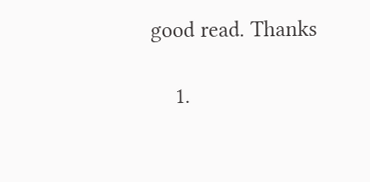good read. Thanks

    1.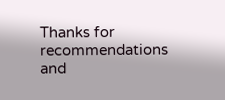Thanks for recommendations and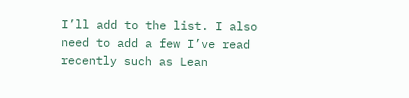I’ll add to the list. I also need to add a few I’ve read recently such as Lean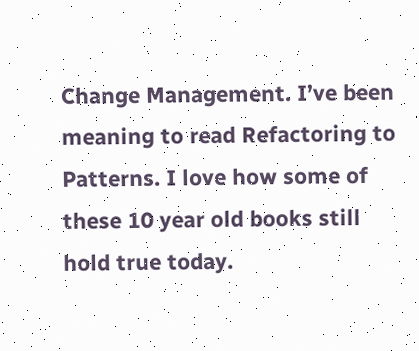Change Management. I’ve been meaning to read Refactoring to Patterns. I love how some of these 10 year old books still hold true today.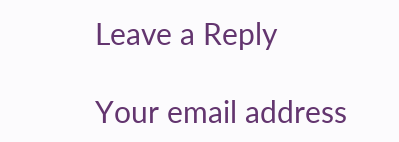Leave a Reply

Your email address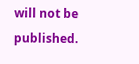will not be published.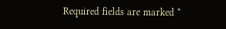Required fields are marked *